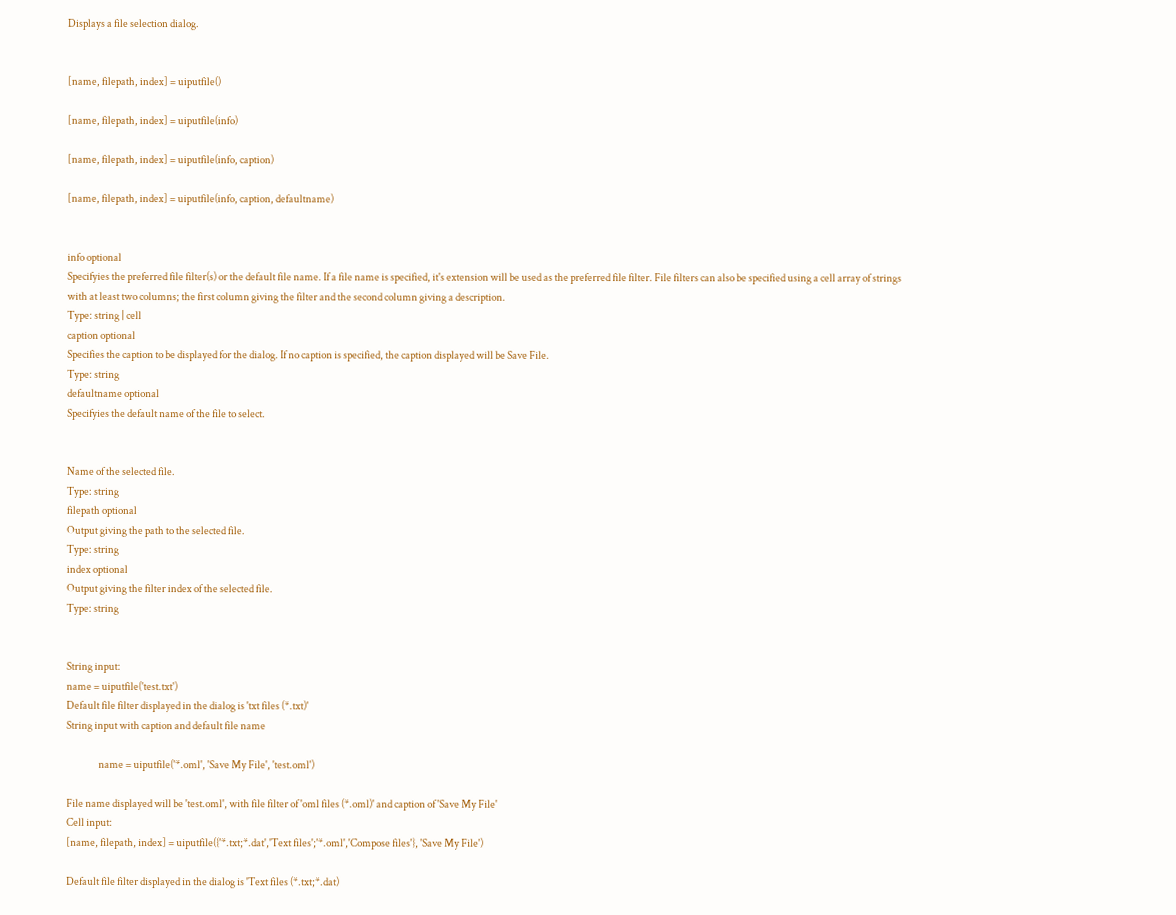Displays a file selection dialog.


[name, filepath, index] = uiputfile()

[name, filepath, index] = uiputfile(info)

[name, filepath, index] = uiputfile(info, caption)

[name, filepath, index] = uiputfile(info, caption, defaultname)


info optional
Specifyies the preferred file filter(s) or the default file name. If a file name is specified, it's extension will be used as the preferred file filter. File filters can also be specified using a cell array of strings with at least two columns; the first column giving the filter and the second column giving a description.
Type: string | cell
caption optional
Specifies the caption to be displayed for the dialog. If no caption is specified, the caption displayed will be Save File.
Type: string
defaultname optional
Specifyies the default name of the file to select.


Name of the selected file.
Type: string
filepath optional
Output giving the path to the selected file.
Type: string
index optional
Output giving the filter index of the selected file.
Type: string


String input:
name = uiputfile('test.txt')
Default file filter displayed in the dialog is 'txt files (*.txt)'
String input with caption and default file name

                name = uiputfile('*.oml', 'Save My File', 'test.oml')

File name displayed will be 'test.oml', with file filter of 'oml files (*.oml)' and caption of 'Save My File'
Cell input:
[name, filepath, index] = uiputfile({'*.txt;*.dat','Text files';'*.oml','Compose files'}, 'Save My File')

Default file filter displayed in the dialog is 'Text files (*.txt;*.dat)